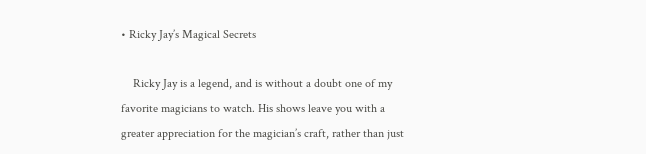• Ricky Jay’s Magical Secrets

    Ricky Jay is a legend, and is without a doubt one of my favorite magicians to watch. His shows leave you with a greater appreciation for the magician’s craft, rather than just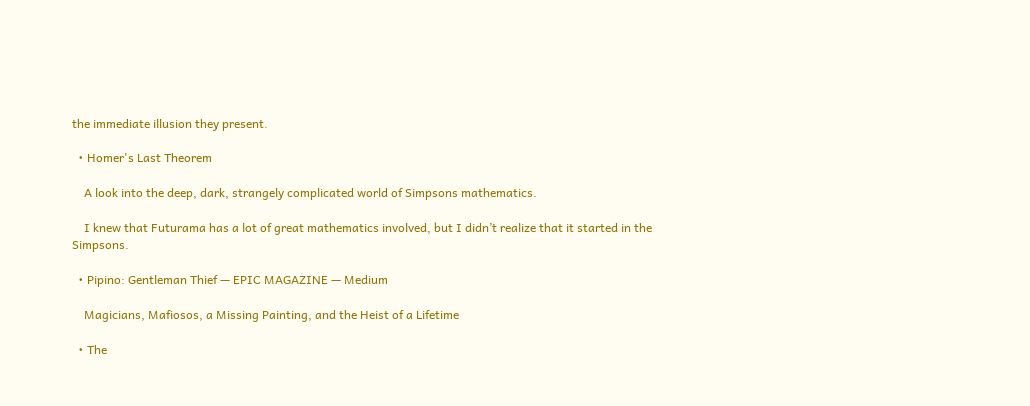the immediate illusion they present.

  • Homer's Last Theorem

    A look into the deep, dark, strangely complicated world of Simpsons mathematics.

    I knew that Futurama has a lot of great mathematics involved, but I didn’t realize that it started in the Simpsons.

  • Pipino: Gentleman Thief — EPIC MAGAZINE — Medium

    Magicians, Mafiosos, a Missing Painting, and the Heist of a Lifetime

  • The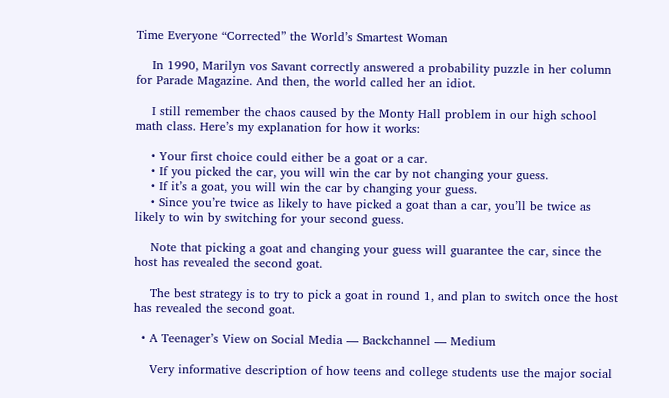Time Everyone “Corrected” the World’s Smartest Woman

    In 1990, Marilyn vos Savant correctly answered a probability puzzle in her column for Parade Magazine. And then, the world called her an idiot.

    I still remember the chaos caused by the Monty Hall problem in our high school math class. Here’s my explanation for how it works:

    • Your first choice could either be a goat or a car.
    • If you picked the car, you will win the car by not changing your guess.
    • If it’s a goat, you will win the car by changing your guess.
    • Since you’re twice as likely to have picked a goat than a car, you’ll be twice as likely to win by switching for your second guess.

    Note that picking a goat and changing your guess will guarantee the car, since the host has revealed the second goat.

    The best strategy is to try to pick a goat in round 1, and plan to switch once the host has revealed the second goat.

  • A Teenager’s View on Social Media — Backchannel — Medium

    Very informative description of how teens and college students use the major social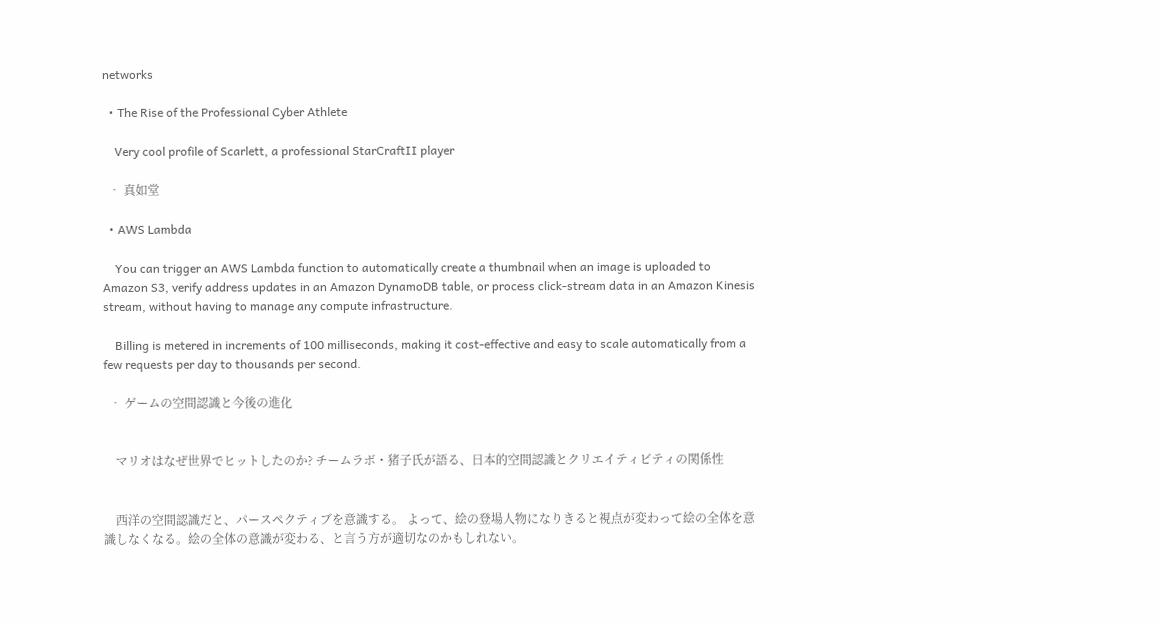networks

  • The Rise of the Professional Cyber Athlete

    Very cool profile of Scarlett, a professional StarCraftII player

  • 真如堂

  • AWS Lambda

    You can trigger an AWS Lambda function to automatically create a thumbnail when an image is uploaded to Amazon S3, verify address updates in an Amazon DynamoDB table, or process click-stream data in an Amazon Kinesis stream, without having to manage any compute infrastructure.

    Billing is metered in increments of 100 milliseconds, making it cost-effective and easy to scale automatically from a few requests per day to thousands per second.

  • ゲームの空間認識と今後の進化


    マリオはなぜ世界でヒットしたのか? チームラボ・猪子氏が語る、日本的空間認識とクリエイティビティの関係性


    西洋の空間認識だと、パースペクティブを意識する。 よって、絵の登場人物になりきると視点が変わって絵の全体を意識しなくなる。絵の全体の意識が変わる、と言う方が適切なのかもしれない。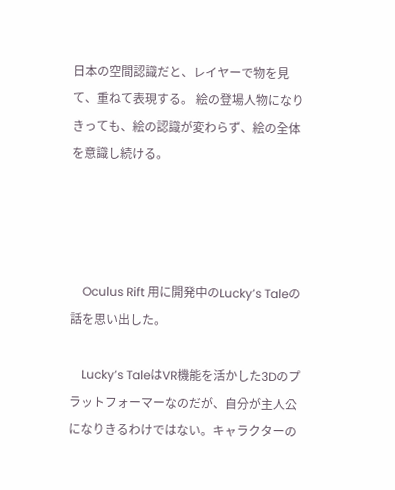日本の空間認識だと、レイヤーで物を見て、重ねて表現する。 絵の登場人物になりきっても、絵の認識が変わらず、絵の全体を意識し続ける。




    Oculus Rift 用に開発中のLucky’s Taleの話を思い出した。

    Lucky’s TaleはVR機能を活かした3Dのプラットフォーマーなのだが、自分が主人公になりきるわけではない。キャラクターの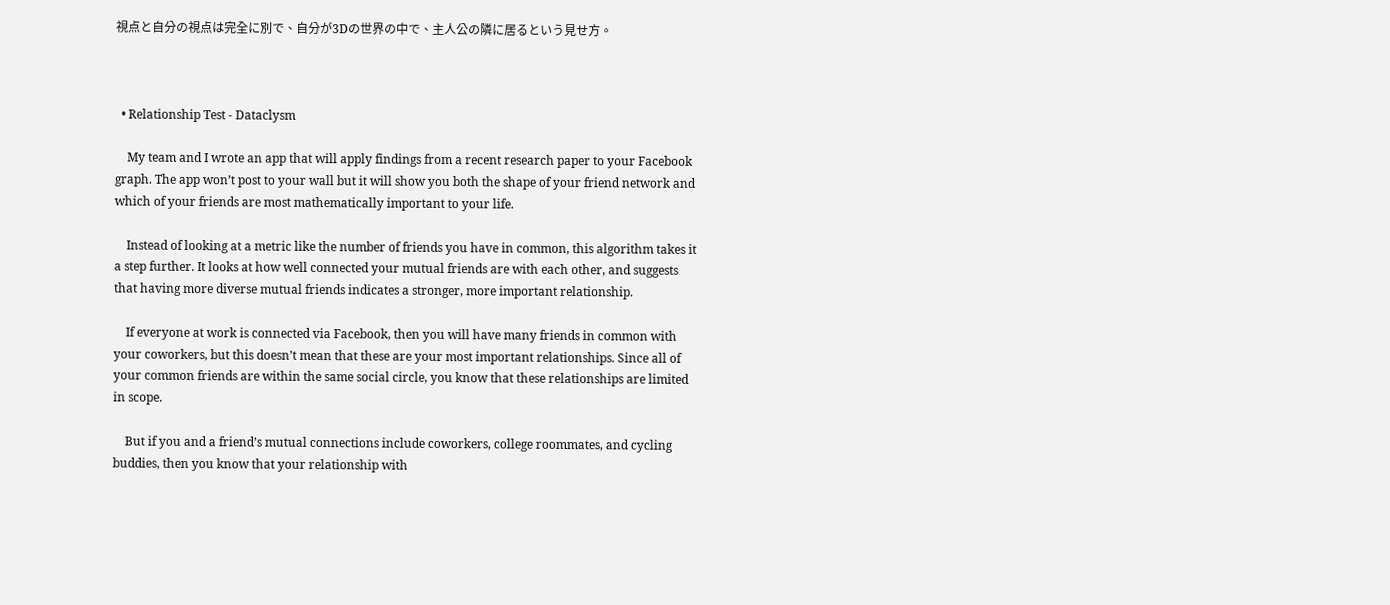視点と自分の視点は完全に別で、自分が3Dの世界の中で、主人公の隣に居るという見せ方。



  • Relationship Test - Dataclysm

    My team and I wrote an app that will apply findings from a recent research paper to your Facebook graph. The app won’t post to your wall but it will show you both the shape of your friend network and which of your friends are most mathematically important to your life.

    Instead of looking at a metric like the number of friends you have in common, this algorithm takes it a step further. It looks at how well connected your mutual friends are with each other, and suggests that having more diverse mutual friends indicates a stronger, more important relationship.

    If everyone at work is connected via Facebook, then you will have many friends in common with your coworkers, but this doesn’t mean that these are your most important relationships. Since all of your common friends are within the same social circle, you know that these relationships are limited in scope.

    But if you and a friend’s mutual connections include coworkers, college roommates, and cycling buddies, then you know that your relationship with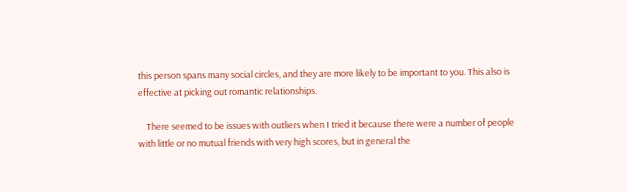this person spans many social circles, and they are more likely to be important to you. This also is effective at picking out romantic relationships.

    There seemed to be issues with outliers when I tried it because there were a number of people with little or no mutual friends with very high scores, but in general the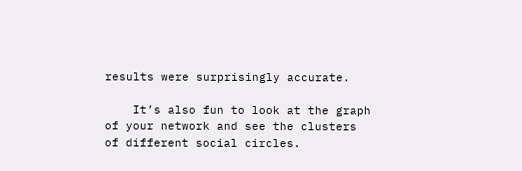results were surprisingly accurate.

    It’s also fun to look at the graph of your network and see the clusters of different social circles.